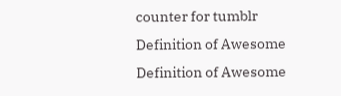counter for tumblr
Definition of Awesome
Definition of Awesome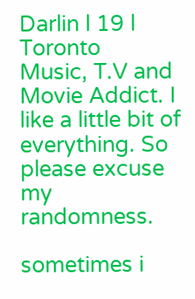Darlin l 19 l Toronto
Music, T.V and Movie Addict. I like a little bit of everything. So please excuse my randomness.

sometimes i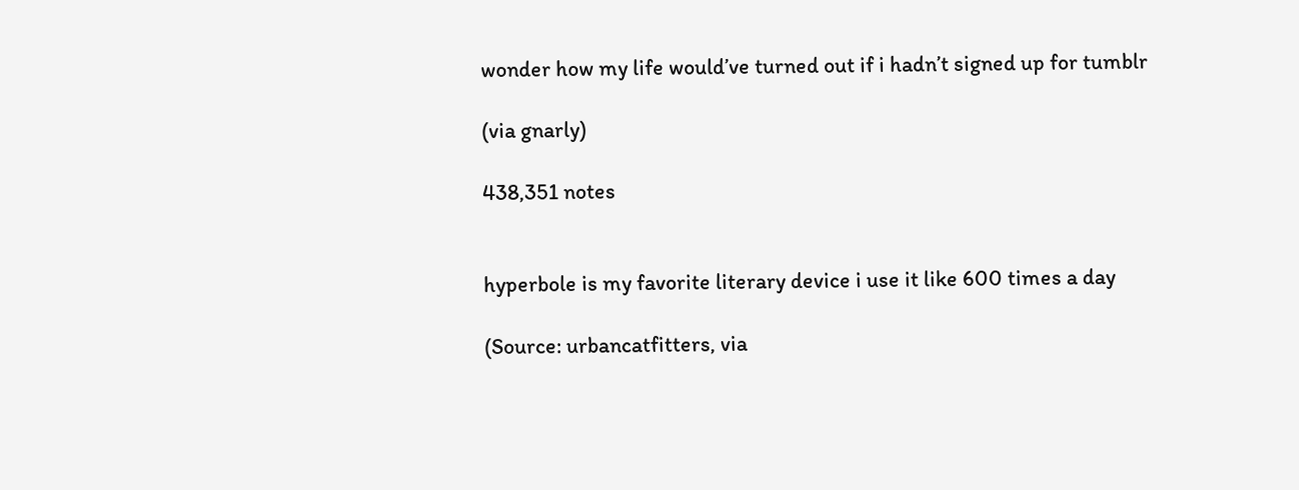wonder how my life would’ve turned out if i hadn’t signed up for tumblr

(via gnarly)

438,351 notes


hyperbole is my favorite literary device i use it like 600 times a day

(Source: urbancatfitters, via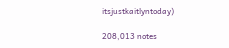itsjustkaitlyntoday)

208,013 notes